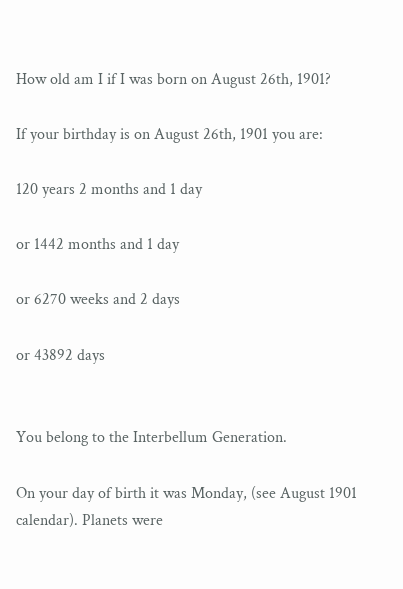How old am I if I was born on August 26th, 1901?

If your birthday is on August 26th, 1901 you are:

120 years 2 months and 1 day

or 1442 months and 1 day

or 6270 weeks and 2 days

or 43892 days


You belong to the Interbellum Generation.

On your day of birth it was Monday, (see August 1901 calendar). Planets were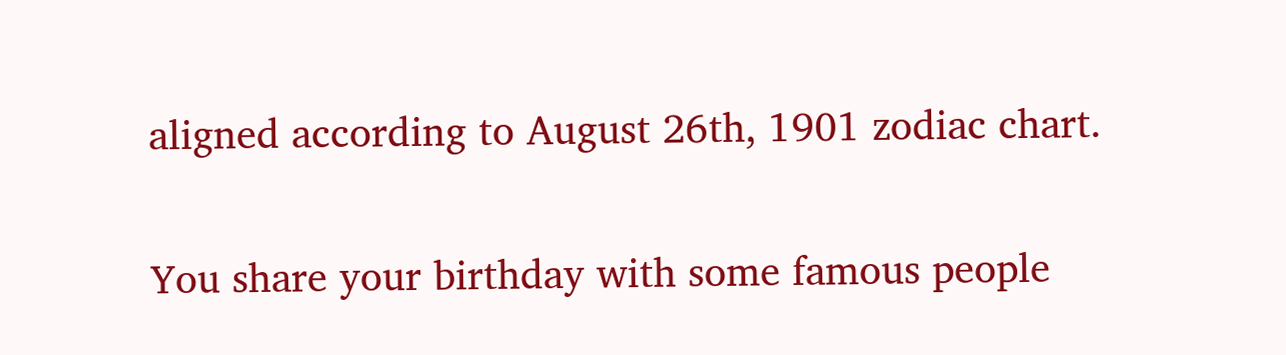aligned according to August 26th, 1901 zodiac chart.

You share your birthday with some famous people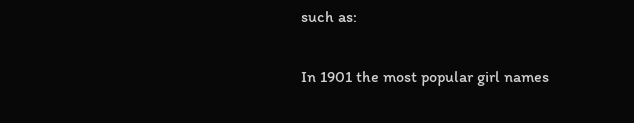such as:

In 1901 the most popular girl names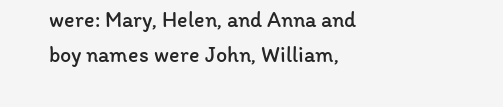were: Mary, Helen, and Anna and boy names were John, William,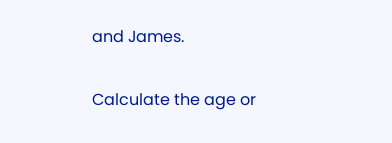and James.

Calculate the age or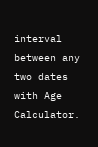interval between any two dates with Age Calculator.